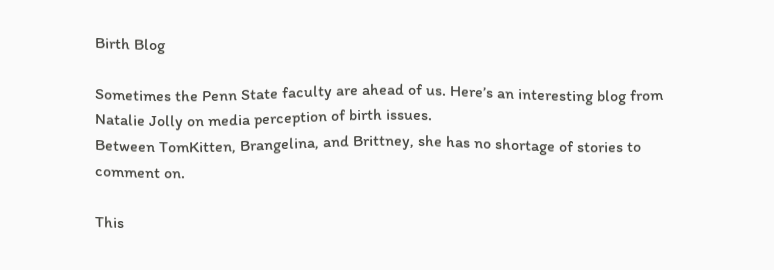Birth Blog

Sometimes the Penn State faculty are ahead of us. Here’s an interesting blog from Natalie Jolly on media perception of birth issues.
Between TomKitten, Brangelina, and Brittney, she has no shortage of stories to comment on.

This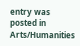entry was posted in Arts/Humanities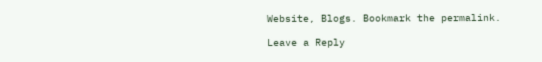Website, Blogs. Bookmark the permalink.

Leave a Reply